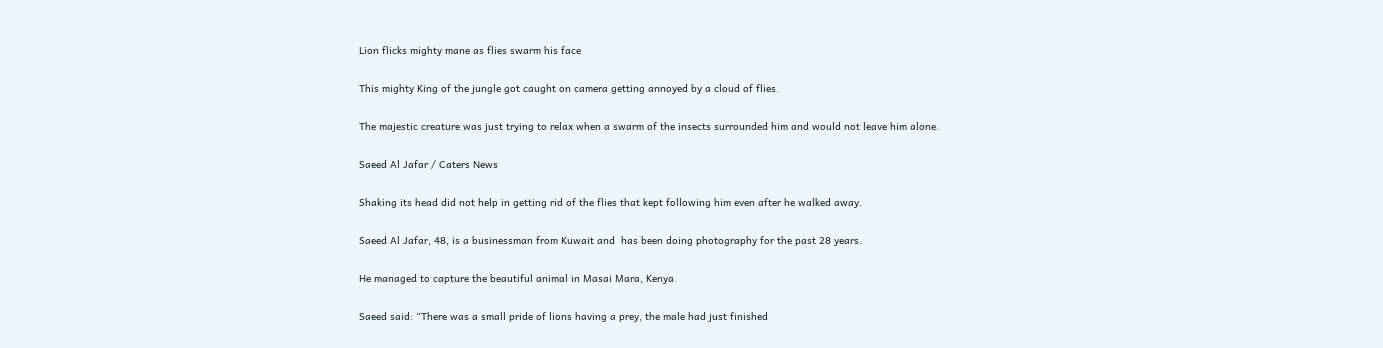Lion flicks mighty mane as flies swarm his face

This mighty King of the jungle got caught on camera getting annoyed by a cloud of flies.

The majestic creature was just trying to relax when a swarm of the insects surrounded him and would not leave him alone.

Saeed Al Jafar / Caters News

Shaking its head did not help in getting rid of the flies that kept following him even after he walked away.

Saeed Al Jafar, 48, is a businessman from Kuwait and  has been doing photography for the past 28 years.

He managed to capture the beautiful animal in Masai Mara, Kenya.

Saeed said: “There was a small pride of lions having a prey, the male had just finished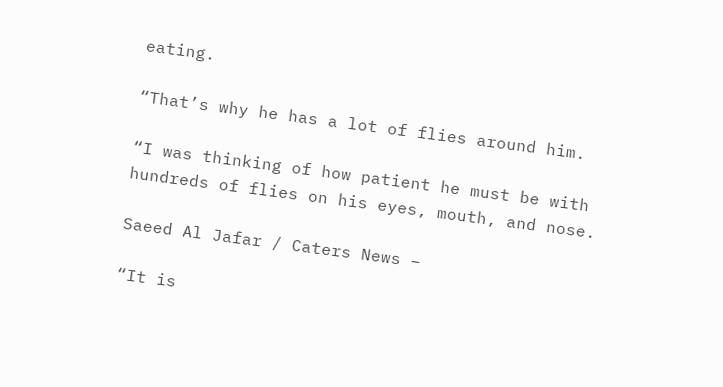eating.

“That’s why he has a lot of flies around him.

“I was thinking of how patient he must be with hundreds of flies on his eyes, mouth, and nose.

Saeed Al Jafar / Caters News –

“It is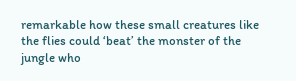remarkable how these small creatures like the flies could ‘beat’ the monster of the jungle who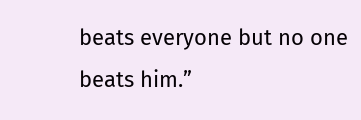beats everyone but no one beats him.”